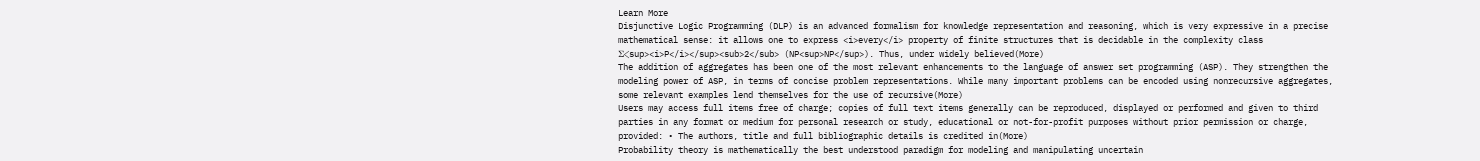Learn More
Disjunctive Logic Programming (DLP) is an advanced formalism for knowledge representation and reasoning, which is very expressive in a precise mathematical sense: it allows one to express <i>every</i> property of finite structures that is decidable in the complexity class Σ<sup><i>P</i></sup><sub>2</sub> (NP<sup>NP</sup>). Thus, under widely believed(More)
The addition of aggregates has been one of the most relevant enhancements to the language of answer set programming (ASP). They strengthen the modeling power of ASP, in terms of concise problem representations. While many important problems can be encoded using nonrecursive aggregates, some relevant examples lend themselves for the use of recursive(More)
Users may access full items free of charge; copies of full text items generally can be reproduced, displayed or performed and given to third parties in any format or medium for personal research or study, educational or not-for-profit purposes without prior permission or charge, provided: • The authors, title and full bibliographic details is credited in(More)
Probability theory is mathematically the best understood paradigm for modeling and manipulating uncertain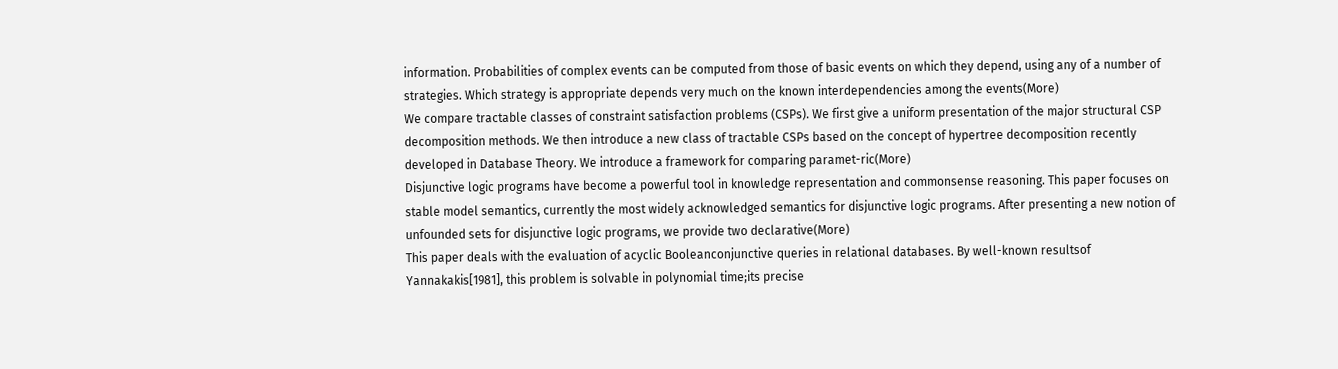information. Probabilities of complex events can be computed from those of basic events on which they depend, using any of a number of strategies. Which strategy is appropriate depends very much on the known interdependencies among the events(More)
We compare tractable classes of constraint satisfaction problems (CSPs). We first give a uniform presentation of the major structural CSP decomposition methods. We then introduce a new class of tractable CSPs based on the concept of hypertree decomposition recently developed in Database Theory. We introduce a framework for comparing paramet-ric(More)
Disjunctive logic programs have become a powerful tool in knowledge representation and commonsense reasoning. This paper focuses on stable model semantics, currently the most widely acknowledged semantics for disjunctive logic programs. After presenting a new notion of unfounded sets for disjunctive logic programs, we provide two declarative(More)
This paper deals with the evaluation of acyclic Booleanconjunctive queries in relational databases. By well-known resultsof Yannakakis[1981], this problem is solvable in polynomial time;its precise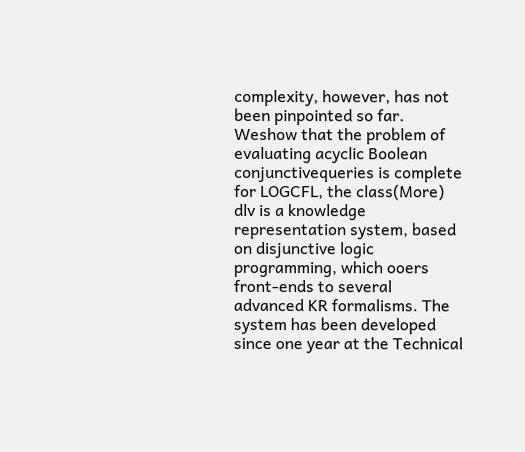complexity, however, has not been pinpointed so far. Weshow that the problem of evaluating acyclic Boolean conjunctivequeries is complete for LOGCFL, the class(More)
dlv is a knowledge representation system, based on disjunctive logic programming, which ooers front-ends to several advanced KR formalisms. The system has been developed since one year at the Technical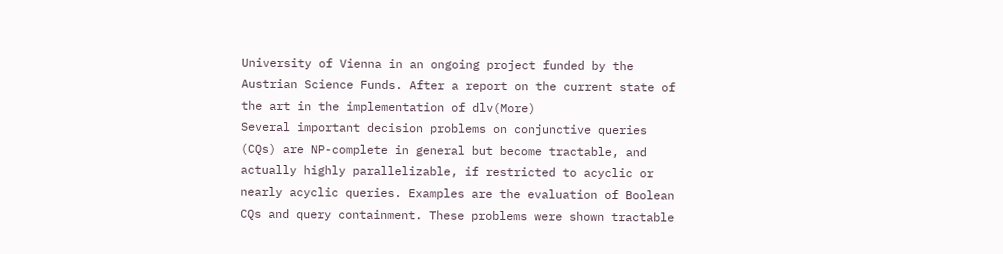University of Vienna in an ongoing project funded by the Austrian Science Funds. After a report on the current state of the art in the implementation of dlv(More)
Several important decision problems on conjunctive queries (CQs) are NP-complete in general but become tractable, and actually highly parallelizable, if restricted to acyclic or nearly acyclic queries. Examples are the evaluation of Boolean CQs and query containment. These problems were shown tractable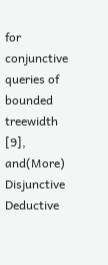for conjunctive queries of bounded treewidth [9], and(More)
Disjunctive Deductive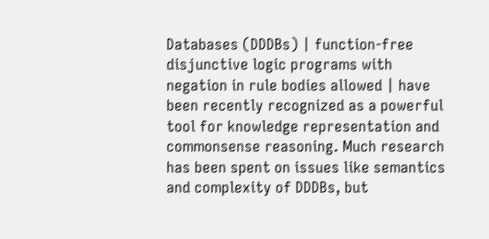Databases (DDDBs) | function-free disjunctive logic programs with negation in rule bodies allowed | have been recently recognized as a powerful tool for knowledge representation and commonsense reasoning. Much research has been spent on issues like semantics and complexity of DDDBs, but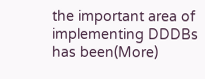the important area of implementing DDDBs has been(More)